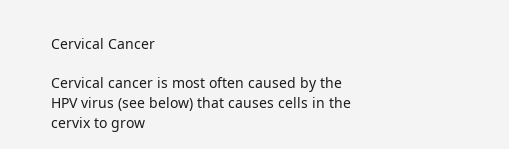Cervical Cancer

Cervical cancer is most often caused by the HPV virus (see below) that causes cells in the cervix to grow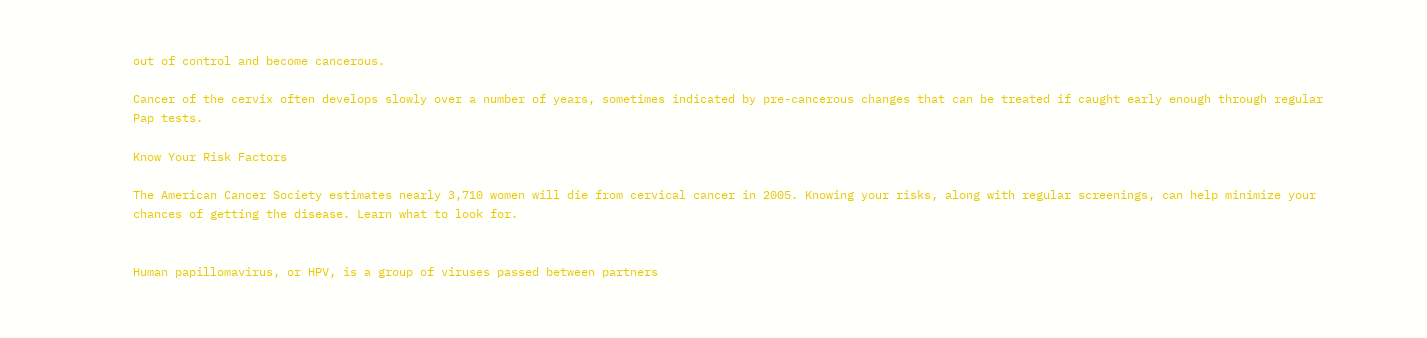out of control and become cancerous.

Cancer of the cervix often develops slowly over a number of years, sometimes indicated by pre-cancerous changes that can be treated if caught early enough through regular Pap tests.

Know Your Risk Factors

The American Cancer Society estimates nearly 3,710 women will die from cervical cancer in 2005. Knowing your risks, along with regular screenings, can help minimize your chances of getting the disease. Learn what to look for.


Human papillomavirus, or HPV, is a group of viruses passed between partners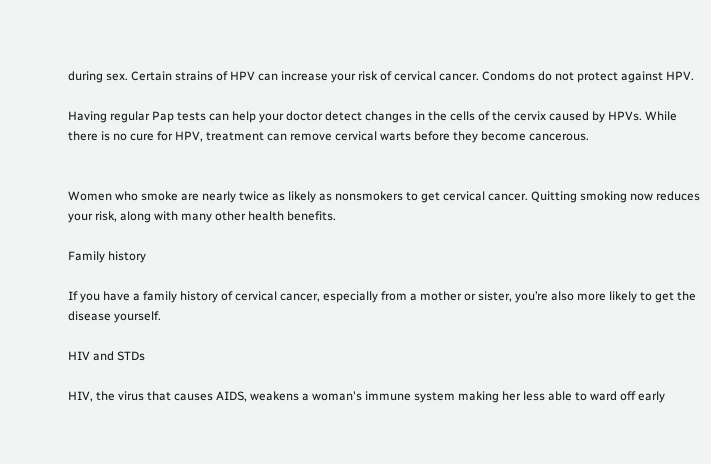during sex. Certain strains of HPV can increase your risk of cervical cancer. Condoms do not protect against HPV.

Having regular Pap tests can help your doctor detect changes in the cells of the cervix caused by HPVs. While there is no cure for HPV, treatment can remove cervical warts before they become cancerous.


Women who smoke are nearly twice as likely as nonsmokers to get cervical cancer. Quitting smoking now reduces your risk, along with many other health benefits.

Family history

If you have a family history of cervical cancer, especially from a mother or sister, you’re also more likely to get the disease yourself.

HIV and STDs

HIV, the virus that causes AIDS, weakens a woman's immune system making her less able to ward off early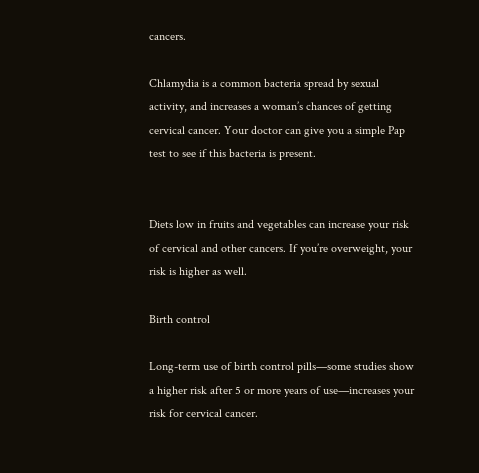cancers.

Chlamydia is a common bacteria spread by sexual activity, and increases a woman’s chances of getting cervical cancer. Your doctor can give you a simple Pap test to see if this bacteria is present.


Diets low in fruits and vegetables can increase your risk of cervical and other cancers. If you’re overweight, your risk is higher as well.

Birth control

Long-term use of birth control pills—some studies show a higher risk after 5 or more years of use—increases your risk for cervical cancer.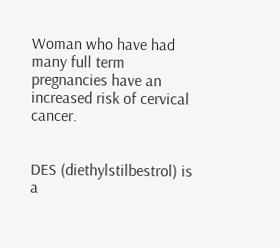Woman who have had many full term pregnancies have an increased risk of cervical cancer.


DES (diethylstilbestrol) is a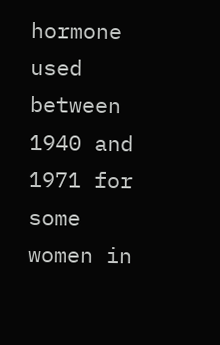hormone used between 1940 and 1971 for some women in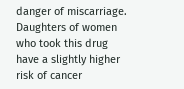danger of miscarriage. Daughters of women who took this drug have a slightly higher risk of cancer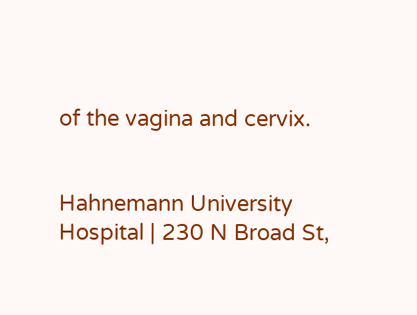of the vagina and cervix.


Hahnemann University Hospital | 230 N Broad St,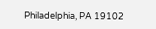Philadelphia, PA 19102